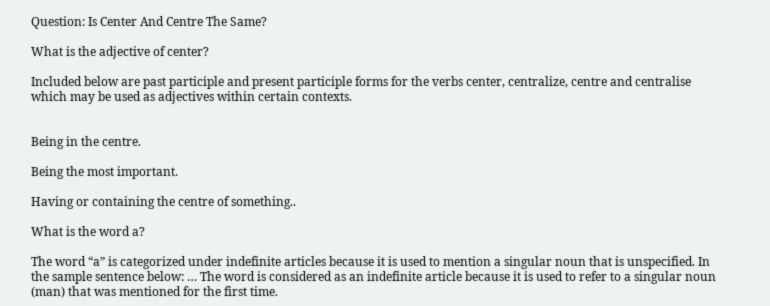Question: Is Center And Centre The Same?

What is the adjective of center?

Included below are past participle and present participle forms for the verbs center, centralize, centre and centralise which may be used as adjectives within certain contexts.


Being in the centre.

Being the most important.

Having or containing the centre of something..

What is the word a?

The word “a” is categorized under indefinite articles because it is used to mention a singular noun that is unspecified. In the sample sentence below: … The word is considered as an indefinite article because it is used to refer to a singular noun (man) that was mentioned for the first time.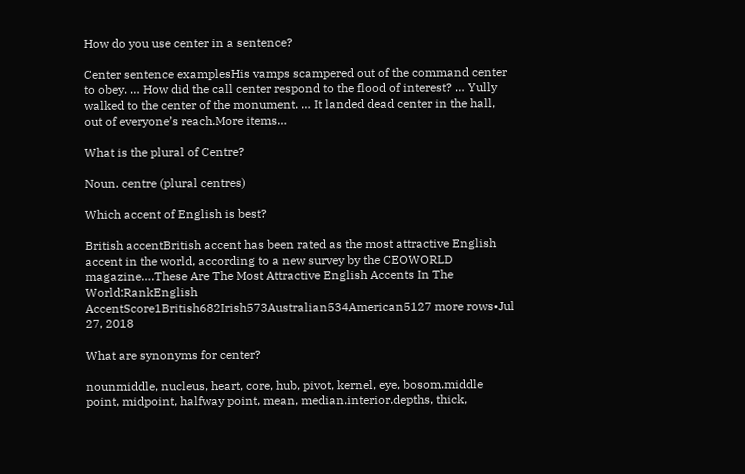How do you use center in a sentence?

Center sentence examplesHis vamps scampered out of the command center to obey. … How did the call center respond to the flood of interest? … Yully walked to the center of the monument. … It landed dead center in the hall, out of everyone’s reach.More items…

What is the plural of Centre?

Noun. centre (plural centres)

Which accent of English is best?

British accentBritish accent has been rated as the most attractive English accent in the world, according to a new survey by the CEOWORLD magazine….These Are The Most Attractive English Accents In The World:RankEnglish AccentScore1British682Irish573Australian534American5127 more rows•Jul 27, 2018

What are synonyms for center?

nounmiddle, nucleus, heart, core, hub, pivot, kernel, eye, bosom.middle point, midpoint, halfway point, mean, median.interior.depths, thick,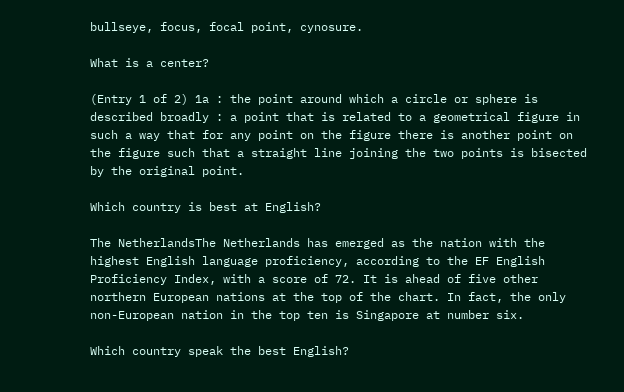bullseye, focus, focal point, cynosure.

What is a center?

(Entry 1 of 2) 1a : the point around which a circle or sphere is described broadly : a point that is related to a geometrical figure in such a way that for any point on the figure there is another point on the figure such that a straight line joining the two points is bisected by the original point.

Which country is best at English?

The NetherlandsThe Netherlands has emerged as the nation with the highest English language proficiency, according to the EF English Proficiency Index, with a score of 72. It is ahead of five other northern European nations at the top of the chart. In fact, the only non-European nation in the top ten is Singapore at number six.

Which country speak the best English?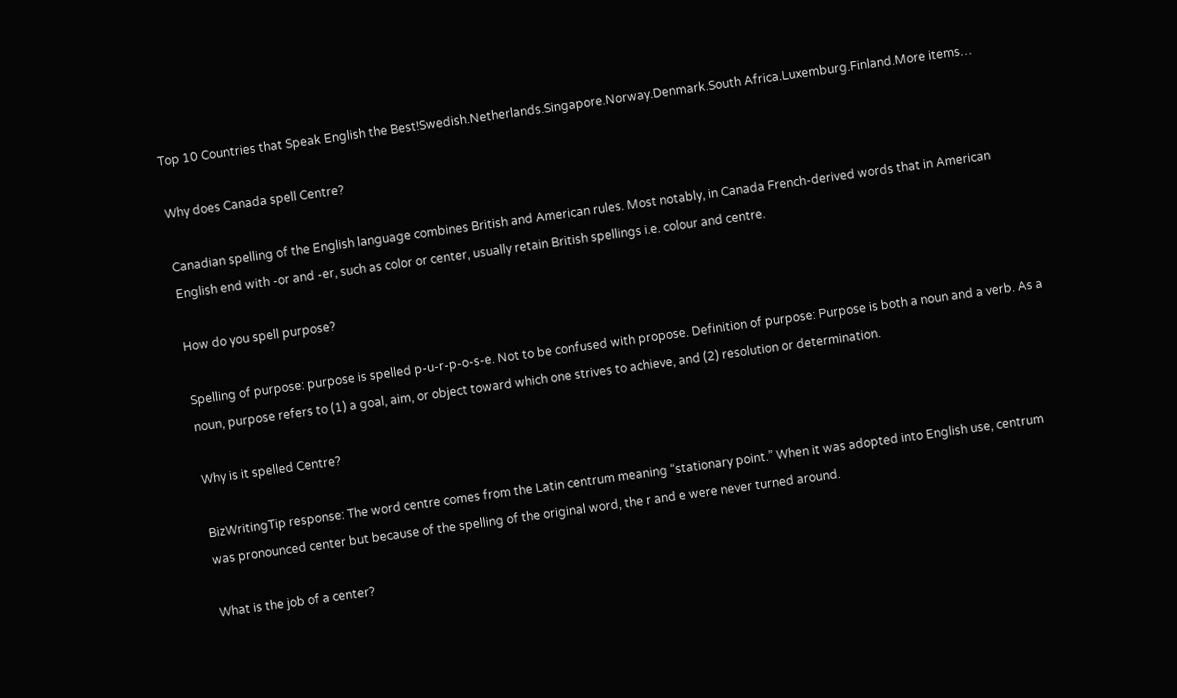Top 10 Countries that Speak English the Best!Swedish.Netherlands.Singapore.Norway.Denmark.South Africa.Luxemburg.Finland.More items…

Why does Canada spell Centre?

Canadian spelling of the English language combines British and American rules. Most notably, in Canada French-derived words that in American English end with -or and -er, such as color or center, usually retain British spellings i.e. colour and centre.

How do you spell purpose?

Spelling of purpose: purpose is spelled p-u-r-p-o-s-e. Not to be confused with propose. Definition of purpose: Purpose is both a noun and a verb. As a noun, purpose refers to (1) a goal, aim, or object toward which one strives to achieve, and (2) resolution or determination.

Why is it spelled Centre?

BizWritingTip response: The word centre comes from the Latin centrum meaning “stationary point.” When it was adopted into English use, centrum was pronounced center but because of the spelling of the original word, the r and e were never turned around.

What is the job of a center?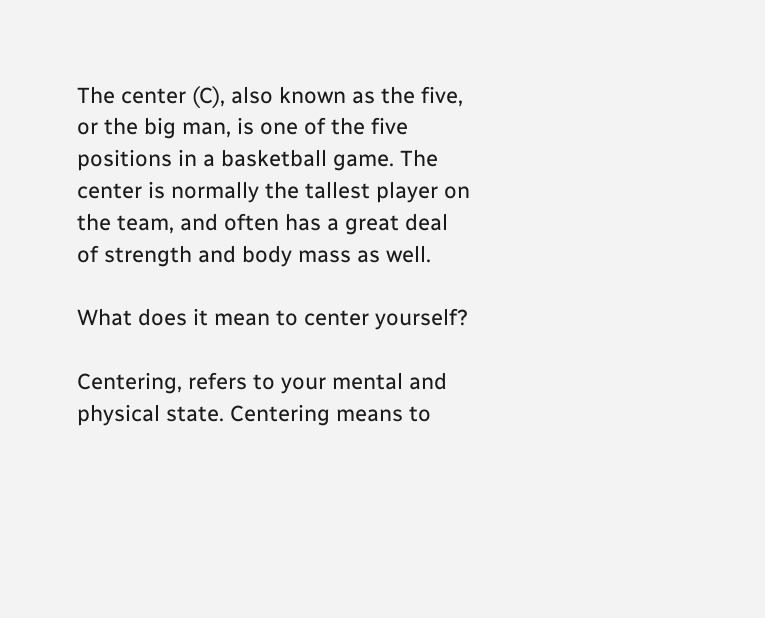The center (C), also known as the five, or the big man, is one of the five positions in a basketball game. The center is normally the tallest player on the team, and often has a great deal of strength and body mass as well.

What does it mean to center yourself?

Centering, refers to your mental and physical state. Centering means to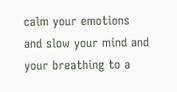calm your emotions and slow your mind and your breathing to a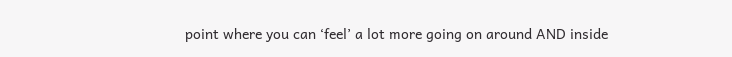point where you can ‘feel’ a lot more going on around AND inside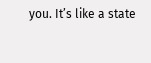you. It’s like a state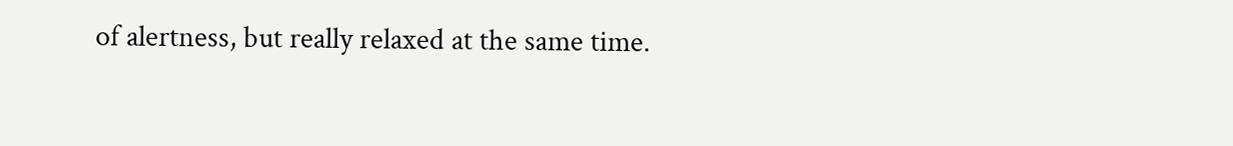of alertness, but really relaxed at the same time.